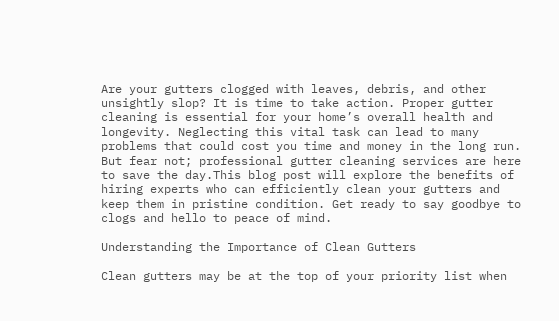Are your gutters clogged with leaves, debris, and other unsightly slop? It is time to take action. Proper gutter cleaning is essential for your home’s overall health and longevity. Neglecting this vital task can lead to many problems that could cost you time and money in the long run. But fear not; professional gutter cleaning services are here to save the day.This blog post will explore the benefits of hiring experts who can efficiently clean your gutters and keep them in pristine condition. Get ready to say goodbye to clogs and hello to peace of mind.

Understanding the Importance of Clean Gutters

Clean gutters may be at the top of your priority list when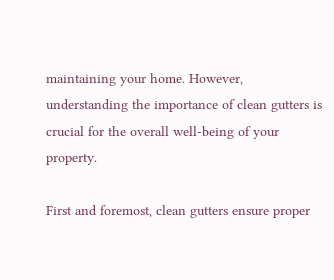maintaining your home. However, understanding the importance of clean gutters is crucial for the overall well-being of your property.

First and foremost, clean gutters ensure proper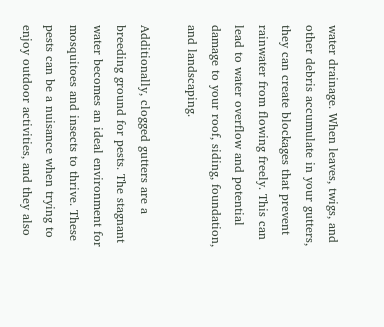water drainage. When leaves, twigs, and other debris accumulate in your gutters, they can create blockages that prevent rainwater from flowing freely. This can lead to water overflow and potential damage to your roof, siding, foundation, and landscaping.

Additionally, clogged gutters are a breeding ground for pests. The stagnant water becomes an ideal environment for mosquitoes and insects to thrive. These pests can be a nuisance when trying to enjoy outdoor activities, and they also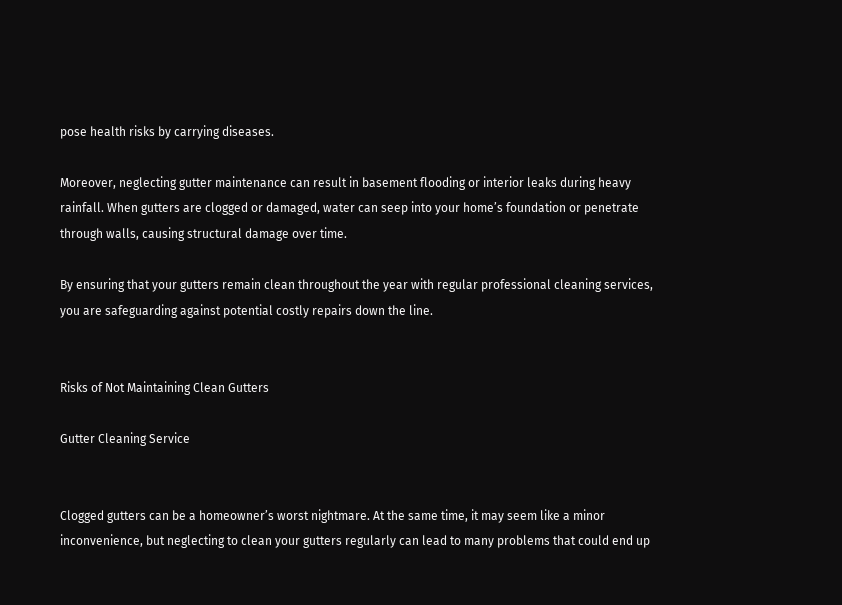pose health risks by carrying diseases.

Moreover, neglecting gutter maintenance can result in basement flooding or interior leaks during heavy rainfall. When gutters are clogged or damaged, water can seep into your home’s foundation or penetrate through walls, causing structural damage over time.

By ensuring that your gutters remain clean throughout the year with regular professional cleaning services, you are safeguarding against potential costly repairs down the line.


Risks of Not Maintaining Clean Gutters

Gutter Cleaning Service


Clogged gutters can be a homeowner’s worst nightmare. At the same time, it may seem like a minor inconvenience, but neglecting to clean your gutters regularly can lead to many problems that could end up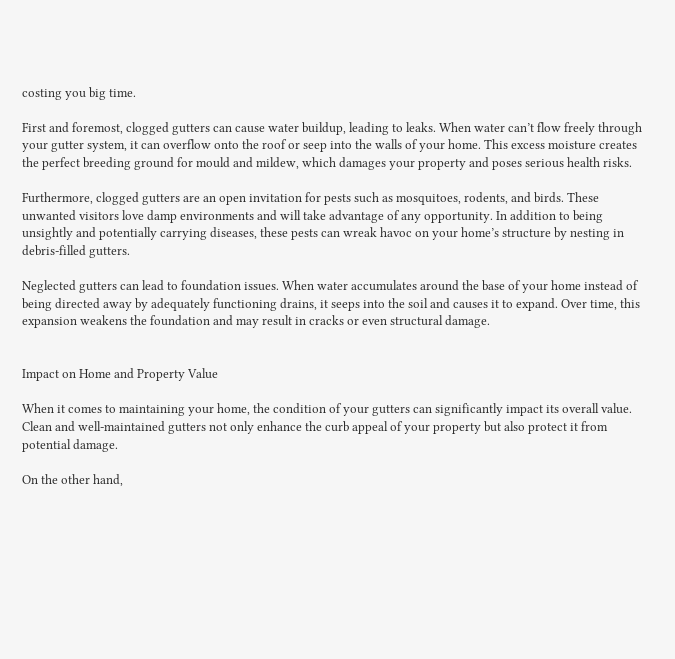costing you big time.

First and foremost, clogged gutters can cause water buildup, leading to leaks. When water can’t flow freely through your gutter system, it can overflow onto the roof or seep into the walls of your home. This excess moisture creates the perfect breeding ground for mould and mildew, which damages your property and poses serious health risks.

Furthermore, clogged gutters are an open invitation for pests such as mosquitoes, rodents, and birds. These unwanted visitors love damp environments and will take advantage of any opportunity. In addition to being unsightly and potentially carrying diseases, these pests can wreak havoc on your home’s structure by nesting in debris-filled gutters.

Neglected gutters can lead to foundation issues. When water accumulates around the base of your home instead of being directed away by adequately functioning drains, it seeps into the soil and causes it to expand. Over time, this expansion weakens the foundation and may result in cracks or even structural damage.


Impact on Home and Property Value

When it comes to maintaining your home, the condition of your gutters can significantly impact its overall value. Clean and well-maintained gutters not only enhance the curb appeal of your property but also protect it from potential damage.

On the other hand,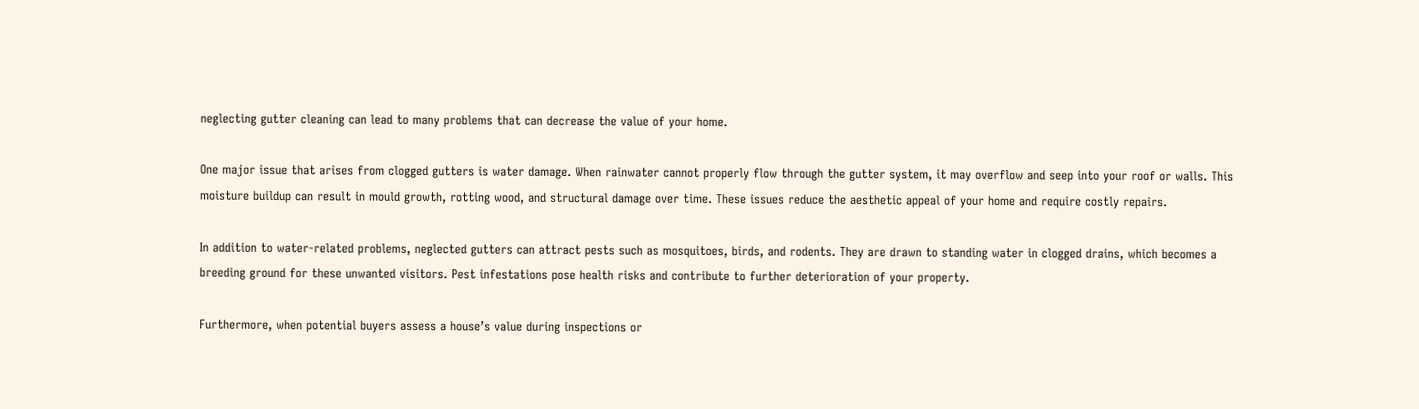neglecting gutter cleaning can lead to many problems that can decrease the value of your home.

One major issue that arises from clogged gutters is water damage. When rainwater cannot properly flow through the gutter system, it may overflow and seep into your roof or walls. This moisture buildup can result in mould growth, rotting wood, and structural damage over time. These issues reduce the aesthetic appeal of your home and require costly repairs.

In addition to water-related problems, neglected gutters can attract pests such as mosquitoes, birds, and rodents. They are drawn to standing water in clogged drains, which becomes a breeding ground for these unwanted visitors. Pest infestations pose health risks and contribute to further deterioration of your property.

Furthermore, when potential buyers assess a house’s value during inspections or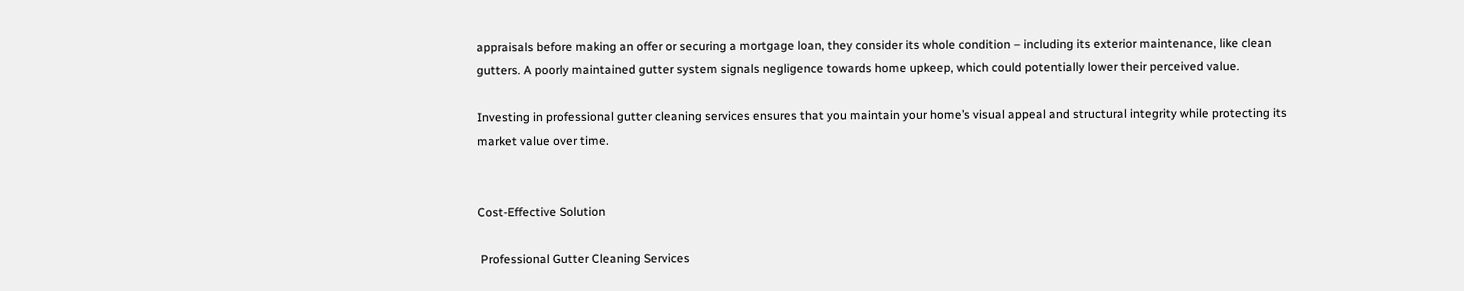appraisals before making an offer or securing a mortgage loan, they consider its whole condition – including its exterior maintenance, like clean gutters. A poorly maintained gutter system signals negligence towards home upkeep, which could potentially lower their perceived value.

Investing in professional gutter cleaning services ensures that you maintain your home’s visual appeal and structural integrity while protecting its market value over time.


Cost-Effective Solution

 Professional Gutter Cleaning Services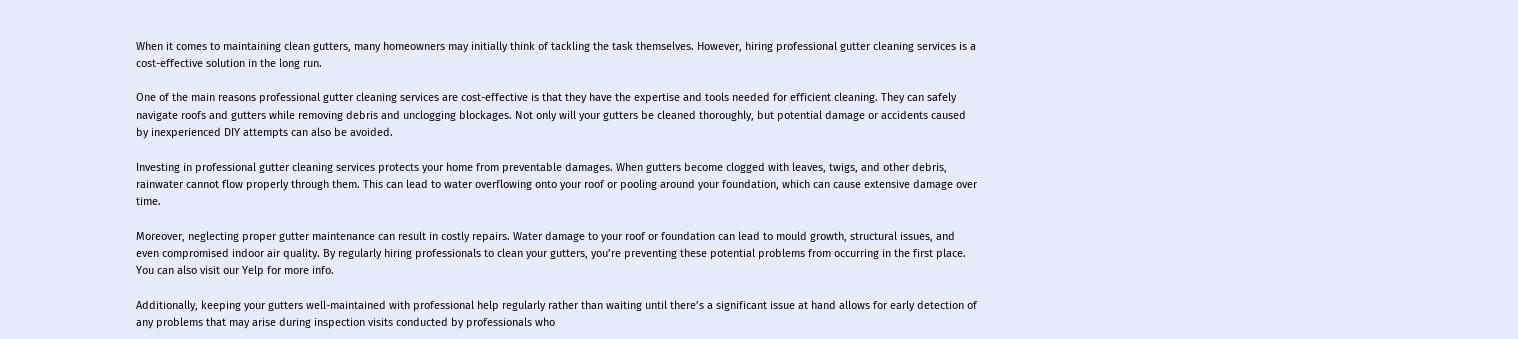When it comes to maintaining clean gutters, many homeowners may initially think of tackling the task themselves. However, hiring professional gutter cleaning services is a cost-effective solution in the long run.

One of the main reasons professional gutter cleaning services are cost-effective is that they have the expertise and tools needed for efficient cleaning. They can safely navigate roofs and gutters while removing debris and unclogging blockages. Not only will your gutters be cleaned thoroughly, but potential damage or accidents caused by inexperienced DIY attempts can also be avoided.

Investing in professional gutter cleaning services protects your home from preventable damages. When gutters become clogged with leaves, twigs, and other debris, rainwater cannot flow properly through them. This can lead to water overflowing onto your roof or pooling around your foundation, which can cause extensive damage over time.

Moreover, neglecting proper gutter maintenance can result in costly repairs. Water damage to your roof or foundation can lead to mould growth, structural issues, and even compromised indoor air quality. By regularly hiring professionals to clean your gutters, you’re preventing these potential problems from occurring in the first place. You can also visit our Yelp for more info.

Additionally, keeping your gutters well-maintained with professional help regularly rather than waiting until there’s a significant issue at hand allows for early detection of any problems that may arise during inspection visits conducted by professionals who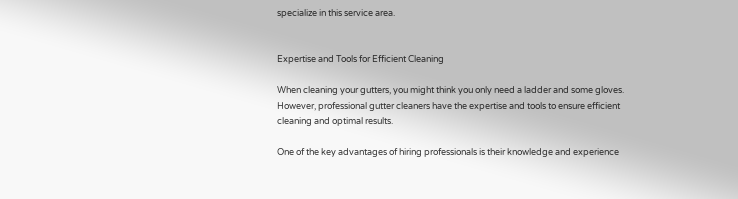specialize in this service area.


Expertise and Tools for Efficient Cleaning

When cleaning your gutters, you might think you only need a ladder and some gloves. However, professional gutter cleaners have the expertise and tools to ensure efficient cleaning and optimal results.

One of the key advantages of hiring professionals is their knowledge and experience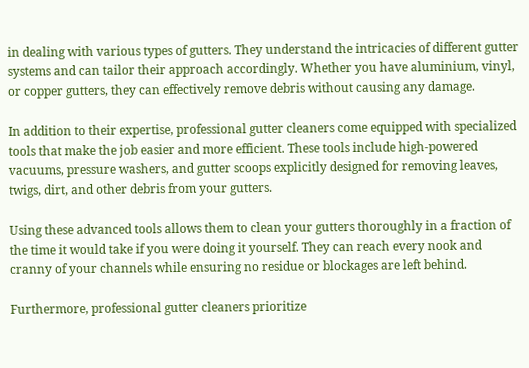in dealing with various types of gutters. They understand the intricacies of different gutter systems and can tailor their approach accordingly. Whether you have aluminium, vinyl, or copper gutters, they can effectively remove debris without causing any damage.

In addition to their expertise, professional gutter cleaners come equipped with specialized tools that make the job easier and more efficient. These tools include high-powered vacuums, pressure washers, and gutter scoops explicitly designed for removing leaves, twigs, dirt, and other debris from your gutters.

Using these advanced tools allows them to clean your gutters thoroughly in a fraction of the time it would take if you were doing it yourself. They can reach every nook and cranny of your channels while ensuring no residue or blockages are left behind.

Furthermore, professional gutter cleaners prioritize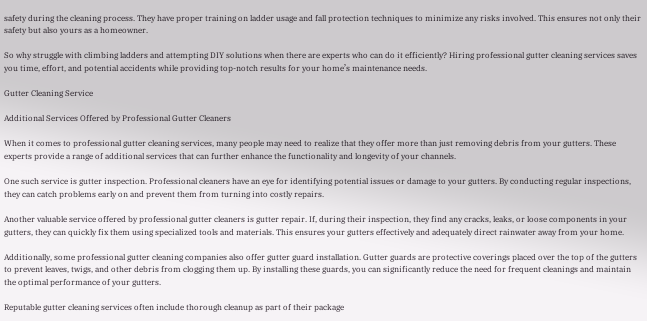safety during the cleaning process. They have proper training on ladder usage and fall protection techniques to minimize any risks involved. This ensures not only their safety but also yours as a homeowner.

So why struggle with climbing ladders and attempting DIY solutions when there are experts who can do it efficiently? Hiring professional gutter cleaning services saves you time, effort, and potential accidents while providing top-notch results for your home’s maintenance needs.

Gutter Cleaning Service

Additional Services Offered by Professional Gutter Cleaners

When it comes to professional gutter cleaning services, many people may need to realize that they offer more than just removing debris from your gutters. These experts provide a range of additional services that can further enhance the functionality and longevity of your channels.

One such service is gutter inspection. Professional cleaners have an eye for identifying potential issues or damage to your gutters. By conducting regular inspections, they can catch problems early on and prevent them from turning into costly repairs.

Another valuable service offered by professional gutter cleaners is gutter repair. If, during their inspection, they find any cracks, leaks, or loose components in your gutters, they can quickly fix them using specialized tools and materials. This ensures your gutters effectively and adequately direct rainwater away from your home.

Additionally, some professional gutter cleaning companies also offer gutter guard installation. Gutter guards are protective coverings placed over the top of the gutters to prevent leaves, twigs, and other debris from clogging them up. By installing these guards, you can significantly reduce the need for frequent cleanings and maintain the optimal performance of your gutters.

Reputable gutter cleaning services often include thorough cleanup as part of their package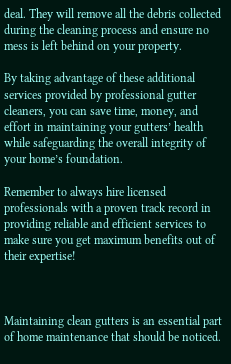deal. They will remove all the debris collected during the cleaning process and ensure no mess is left behind on your property.

By taking advantage of these additional services provided by professional gutter cleaners, you can save time, money, and effort in maintaining your gutters’ health while safeguarding the overall integrity of your home’s foundation.

Remember to always hire licensed professionals with a proven track record in providing reliable and efficient services to make sure you get maximum benefits out of their expertise!



Maintaining clean gutters is an essential part of home maintenance that should be noticed.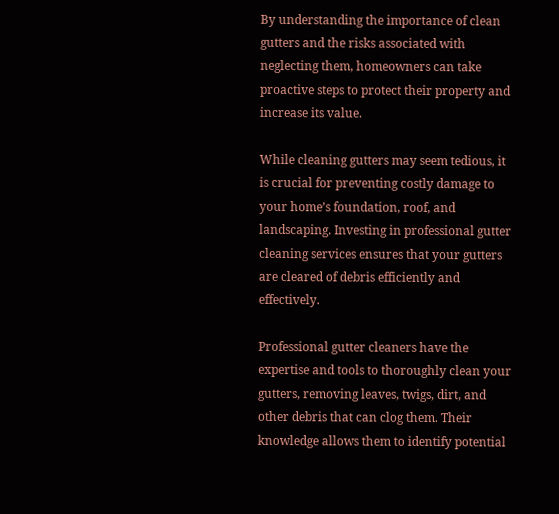By understanding the importance of clean gutters and the risks associated with neglecting them, homeowners can take proactive steps to protect their property and increase its value.

While cleaning gutters may seem tedious, it is crucial for preventing costly damage to your home’s foundation, roof, and landscaping. Investing in professional gutter cleaning services ensures that your gutters are cleared of debris efficiently and effectively.

Professional gutter cleaners have the expertise and tools to thoroughly clean your gutters, removing leaves, twigs, dirt, and other debris that can clog them. Their knowledge allows them to identify potential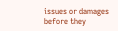issues or damages before they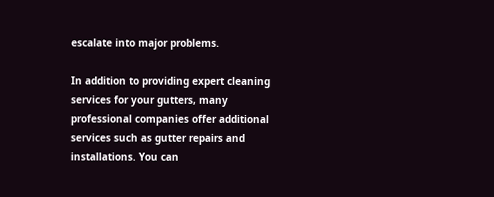escalate into major problems.

In addition to providing expert cleaning services for your gutters, many professional companies offer additional services such as gutter repairs and installations. You can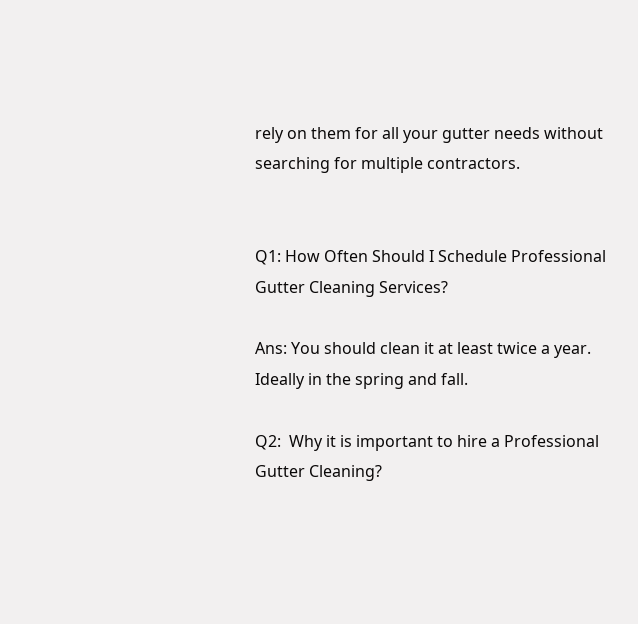rely on them for all your gutter needs without searching for multiple contractors.


Q1: How Often Should I Schedule Professional Gutter Cleaning Services?

Ans: You should clean it at least twice a year. Ideally in the spring and fall.

Q2:  Why it is important to hire a Professional Gutter Cleaning?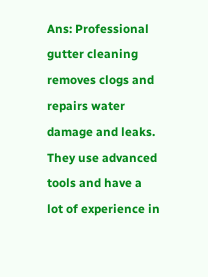Ans: Professional gutter cleaning removes clogs and repairs water damage and leaks. They use advanced tools and have a lot of experience in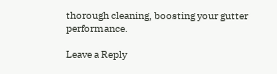thorough cleaning, boosting your gutter performance.

Leave a Reply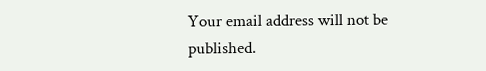Your email address will not be published.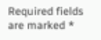Required fields are marked *